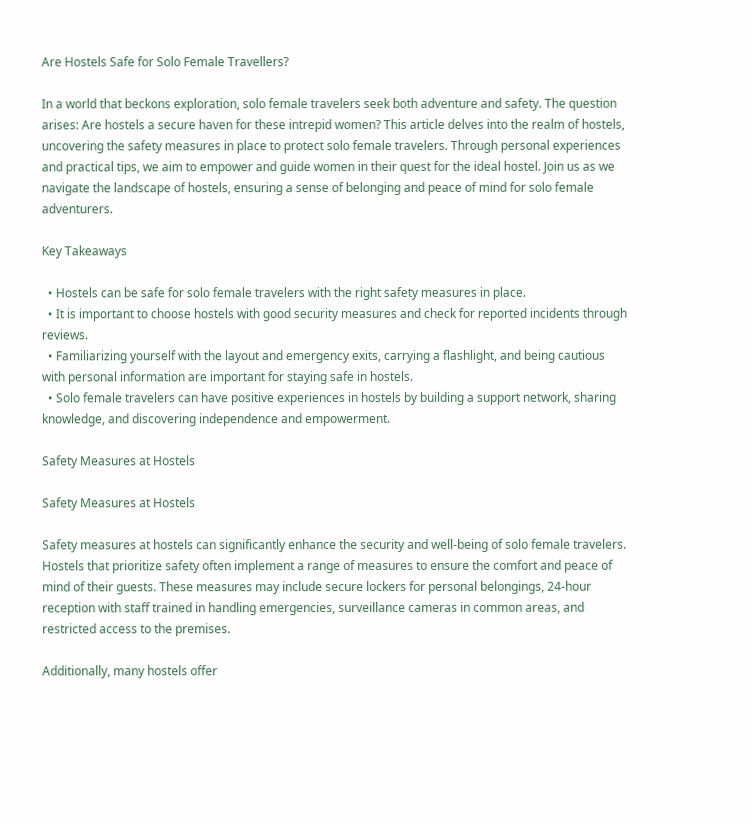Are Hostels Safe for Solo Female Travellers?

In a world that beckons exploration, solo female travelers seek both adventure and safety. The question arises: Are hostels a secure haven for these intrepid women? This article delves into the realm of hostels, uncovering the safety measures in place to protect solo female travelers. Through personal experiences and practical tips, we aim to empower and guide women in their quest for the ideal hostel. Join us as we navigate the landscape of hostels, ensuring a sense of belonging and peace of mind for solo female adventurers.

Key Takeaways

  • Hostels can be safe for solo female travelers with the right safety measures in place.
  • It is important to choose hostels with good security measures and check for reported incidents through reviews.
  • Familiarizing yourself with the layout and emergency exits, carrying a flashlight, and being cautious with personal information are important for staying safe in hostels.
  • Solo female travelers can have positive experiences in hostels by building a support network, sharing knowledge, and discovering independence and empowerment.

Safety Measures at Hostels

Safety Measures at Hostels

Safety measures at hostels can significantly enhance the security and well-being of solo female travelers. Hostels that prioritize safety often implement a range of measures to ensure the comfort and peace of mind of their guests. These measures may include secure lockers for personal belongings, 24-hour reception with staff trained in handling emergencies, surveillance cameras in common areas, and restricted access to the premises.

Additionally, many hostels offer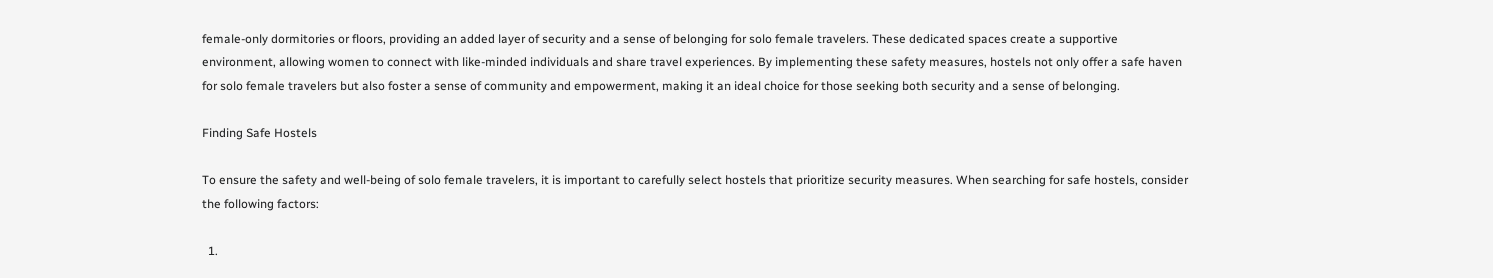female-only dormitories or floors, providing an added layer of security and a sense of belonging for solo female travelers. These dedicated spaces create a supportive environment, allowing women to connect with like-minded individuals and share travel experiences. By implementing these safety measures, hostels not only offer a safe haven for solo female travelers but also foster a sense of community and empowerment, making it an ideal choice for those seeking both security and a sense of belonging.

Finding Safe Hostels

To ensure the safety and well-being of solo female travelers, it is important to carefully select hostels that prioritize security measures. When searching for safe hostels, consider the following factors:

  1.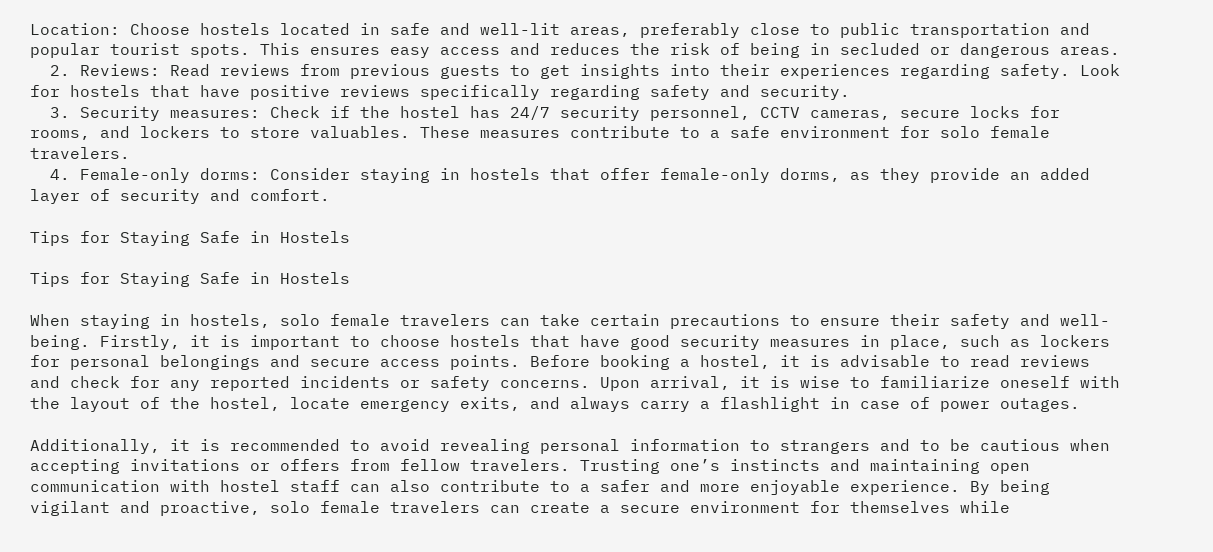Location: Choose hostels located in safe and well-lit areas, preferably close to public transportation and popular tourist spots. This ensures easy access and reduces the risk of being in secluded or dangerous areas.
  2. Reviews: Read reviews from previous guests to get insights into their experiences regarding safety. Look for hostels that have positive reviews specifically regarding safety and security.
  3. Security measures: Check if the hostel has 24/7 security personnel, CCTV cameras, secure locks for rooms, and lockers to store valuables. These measures contribute to a safe environment for solo female travelers.
  4. Female-only dorms: Consider staying in hostels that offer female-only dorms, as they provide an added layer of security and comfort.

Tips for Staying Safe in Hostels

Tips for Staying Safe in Hostels

When staying in hostels, solo female travelers can take certain precautions to ensure their safety and well-being. Firstly, it is important to choose hostels that have good security measures in place, such as lockers for personal belongings and secure access points. Before booking a hostel, it is advisable to read reviews and check for any reported incidents or safety concerns. Upon arrival, it is wise to familiarize oneself with the layout of the hostel, locate emergency exits, and always carry a flashlight in case of power outages.

Additionally, it is recommended to avoid revealing personal information to strangers and to be cautious when accepting invitations or offers from fellow travelers. Trusting one’s instincts and maintaining open communication with hostel staff can also contribute to a safer and more enjoyable experience. By being vigilant and proactive, solo female travelers can create a secure environment for themselves while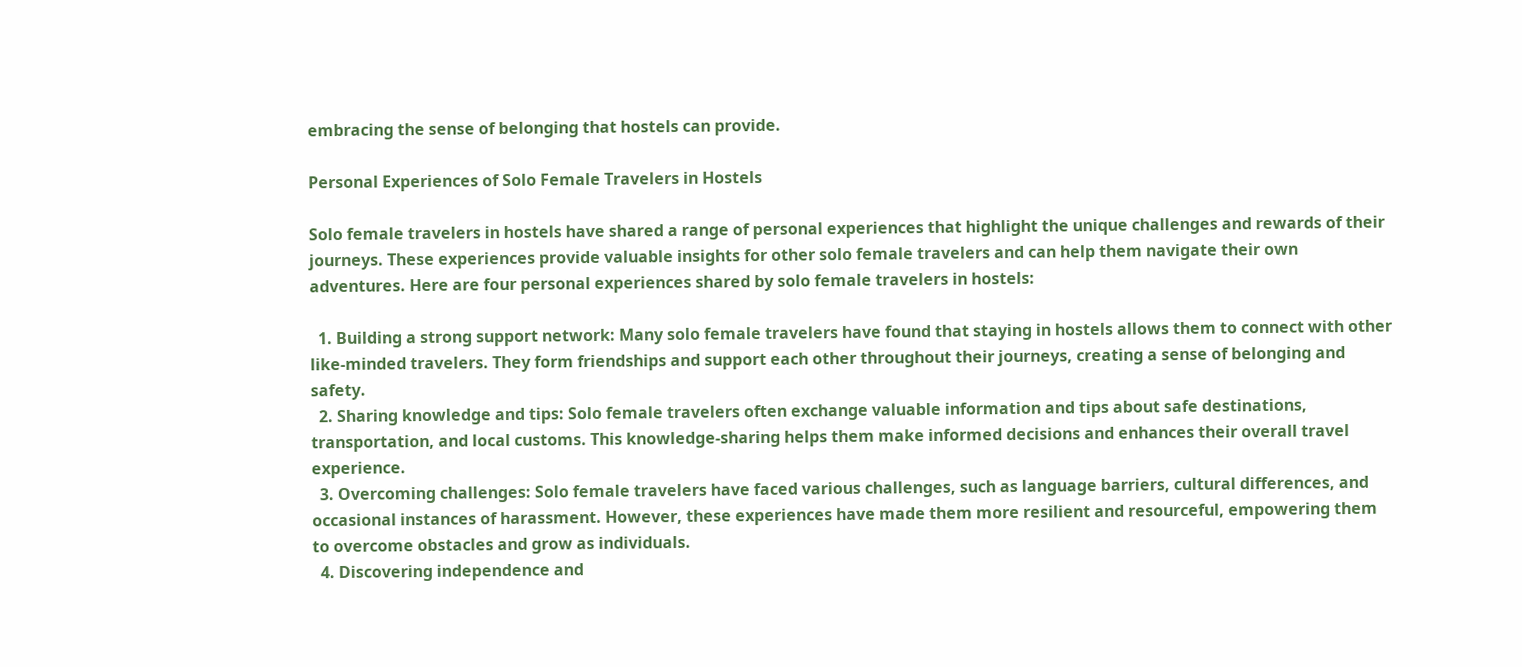embracing the sense of belonging that hostels can provide.

Personal Experiences of Solo Female Travelers in Hostels

Solo female travelers in hostels have shared a range of personal experiences that highlight the unique challenges and rewards of their journeys. These experiences provide valuable insights for other solo female travelers and can help them navigate their own adventures. Here are four personal experiences shared by solo female travelers in hostels:

  1. Building a strong support network: Many solo female travelers have found that staying in hostels allows them to connect with other like-minded travelers. They form friendships and support each other throughout their journeys, creating a sense of belonging and safety.
  2. Sharing knowledge and tips: Solo female travelers often exchange valuable information and tips about safe destinations, transportation, and local customs. This knowledge-sharing helps them make informed decisions and enhances their overall travel experience.
  3. Overcoming challenges: Solo female travelers have faced various challenges, such as language barriers, cultural differences, and occasional instances of harassment. However, these experiences have made them more resilient and resourceful, empowering them to overcome obstacles and grow as individuals.
  4. Discovering independence and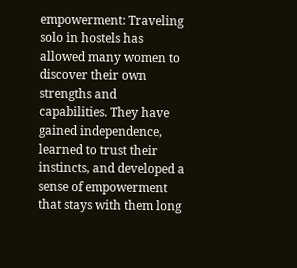empowerment: Traveling solo in hostels has allowed many women to discover their own strengths and capabilities. They have gained independence, learned to trust their instincts, and developed a sense of empowerment that stays with them long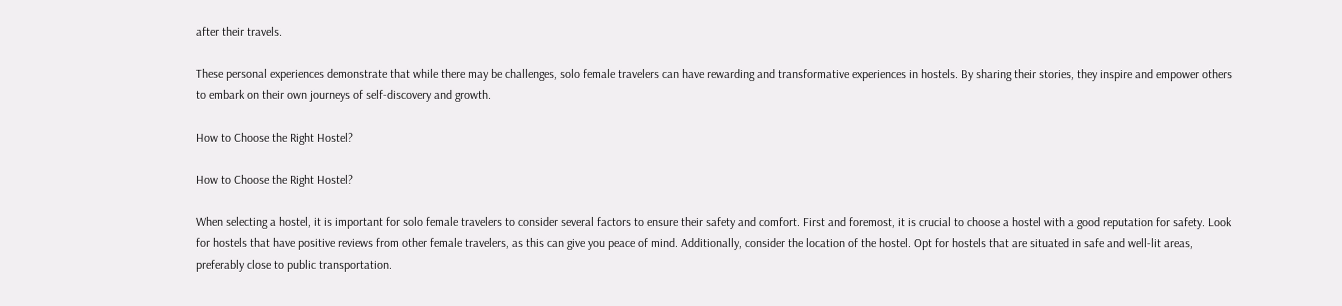after their travels.

These personal experiences demonstrate that while there may be challenges, solo female travelers can have rewarding and transformative experiences in hostels. By sharing their stories, they inspire and empower others to embark on their own journeys of self-discovery and growth.

How to Choose the Right Hostel?

How to Choose the Right Hostel?

When selecting a hostel, it is important for solo female travelers to consider several factors to ensure their safety and comfort. First and foremost, it is crucial to choose a hostel with a good reputation for safety. Look for hostels that have positive reviews from other female travelers, as this can give you peace of mind. Additionally, consider the location of the hostel. Opt for hostels that are situated in safe and well-lit areas, preferably close to public transportation.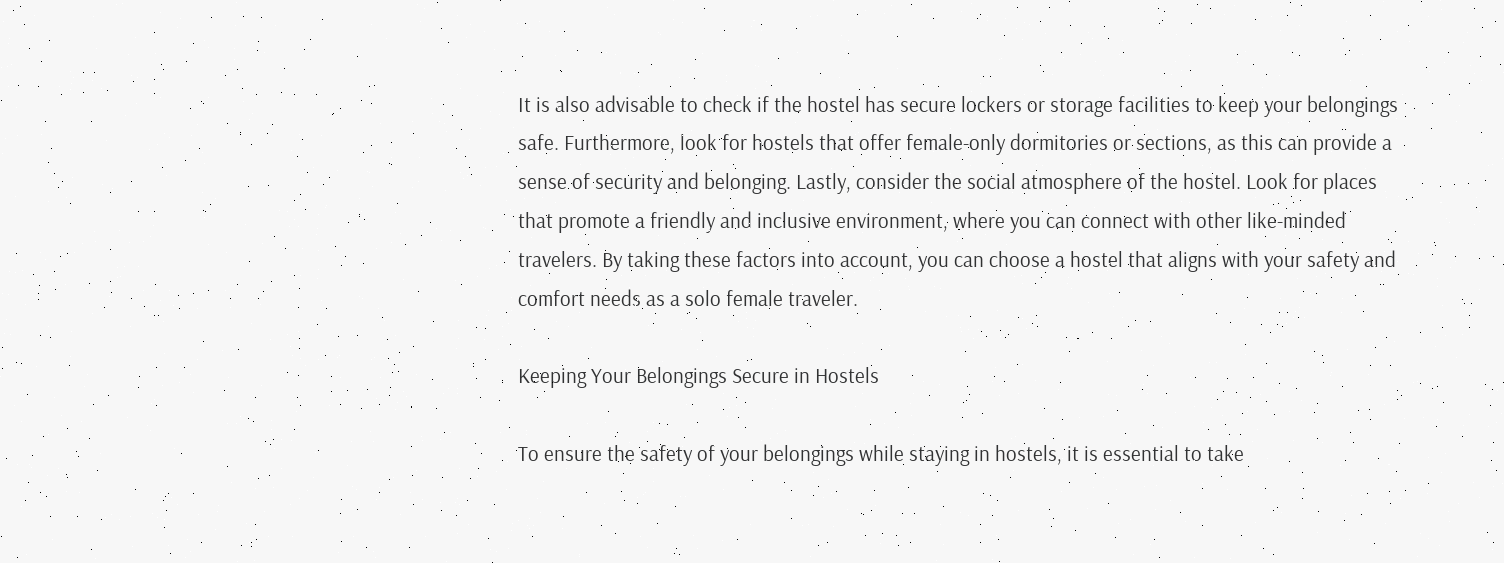It is also advisable to check if the hostel has secure lockers or storage facilities to keep your belongings safe. Furthermore, look for hostels that offer female-only dormitories or sections, as this can provide a sense of security and belonging. Lastly, consider the social atmosphere of the hostel. Look for places that promote a friendly and inclusive environment, where you can connect with other like-minded travelers. By taking these factors into account, you can choose a hostel that aligns with your safety and comfort needs as a solo female traveler.

Keeping Your Belongings Secure in Hostels

To ensure the safety of your belongings while staying in hostels, it is essential to take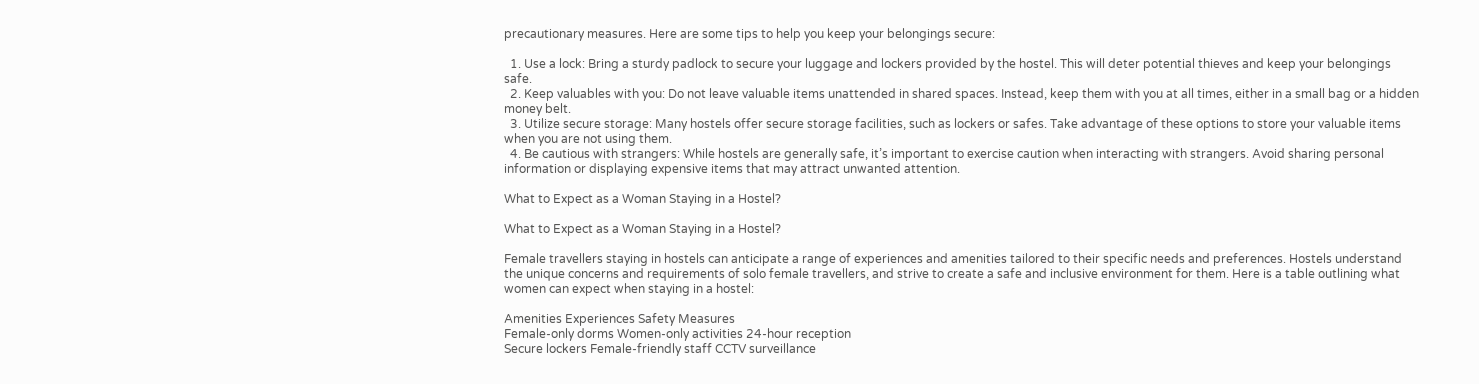precautionary measures. Here are some tips to help you keep your belongings secure:

  1. Use a lock: Bring a sturdy padlock to secure your luggage and lockers provided by the hostel. This will deter potential thieves and keep your belongings safe.
  2. Keep valuables with you: Do not leave valuable items unattended in shared spaces. Instead, keep them with you at all times, either in a small bag or a hidden money belt.
  3. Utilize secure storage: Many hostels offer secure storage facilities, such as lockers or safes. Take advantage of these options to store your valuable items when you are not using them.
  4. Be cautious with strangers: While hostels are generally safe, it’s important to exercise caution when interacting with strangers. Avoid sharing personal information or displaying expensive items that may attract unwanted attention.

What to Expect as a Woman Staying in a Hostel?

What to Expect as a Woman Staying in a Hostel?

Female travellers staying in hostels can anticipate a range of experiences and amenities tailored to their specific needs and preferences. Hostels understand the unique concerns and requirements of solo female travellers, and strive to create a safe and inclusive environment for them. Here is a table outlining what women can expect when staying in a hostel:

Amenities Experiences Safety Measures
Female-only dorms Women-only activities 24-hour reception
Secure lockers Female-friendly staff CCTV surveillance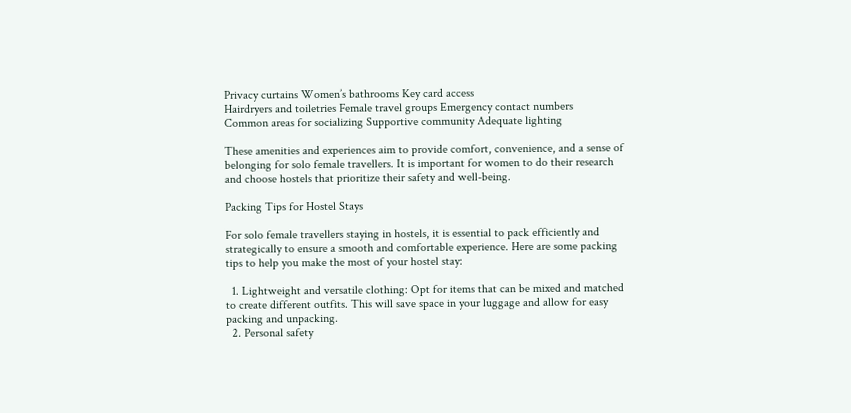Privacy curtains Women’s bathrooms Key card access
Hairdryers and toiletries Female travel groups Emergency contact numbers
Common areas for socializing Supportive community Adequate lighting

These amenities and experiences aim to provide comfort, convenience, and a sense of belonging for solo female travellers. It is important for women to do their research and choose hostels that prioritize their safety and well-being.

Packing Tips for Hostel Stays

For solo female travellers staying in hostels, it is essential to pack efficiently and strategically to ensure a smooth and comfortable experience. Here are some packing tips to help you make the most of your hostel stay:

  1. Lightweight and versatile clothing: Opt for items that can be mixed and matched to create different outfits. This will save space in your luggage and allow for easy packing and unpacking.
  2. Personal safety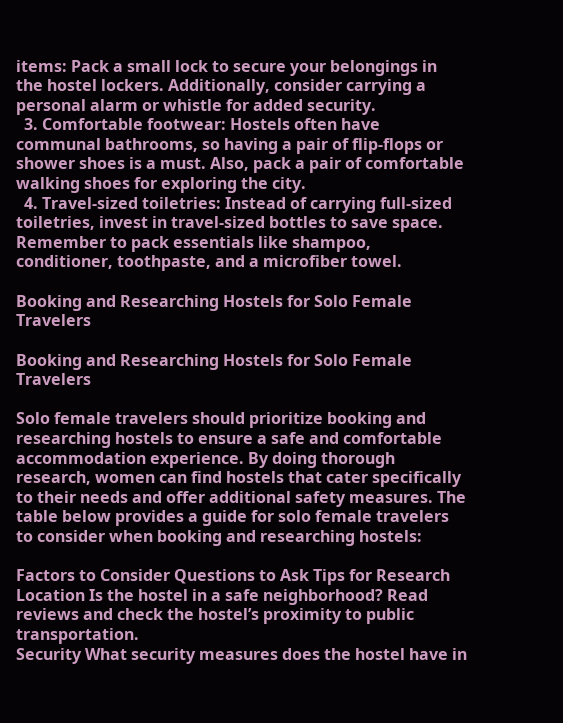items: Pack a small lock to secure your belongings in the hostel lockers. Additionally, consider carrying a personal alarm or whistle for added security.
  3. Comfortable footwear: Hostels often have communal bathrooms, so having a pair of flip-flops or shower shoes is a must. Also, pack a pair of comfortable walking shoes for exploring the city.
  4. Travel-sized toiletries: Instead of carrying full-sized toiletries, invest in travel-sized bottles to save space. Remember to pack essentials like shampoo, conditioner, toothpaste, and a microfiber towel.

Booking and Researching Hostels for Solo Female Travelers

Booking and Researching Hostels for Solo Female Travelers

Solo female travelers should prioritize booking and researching hostels to ensure a safe and comfortable accommodation experience. By doing thorough research, women can find hostels that cater specifically to their needs and offer additional safety measures. The table below provides a guide for solo female travelers to consider when booking and researching hostels:

Factors to Consider Questions to Ask Tips for Research
Location Is the hostel in a safe neighborhood? Read reviews and check the hostel’s proximity to public transportation.
Security What security measures does the hostel have in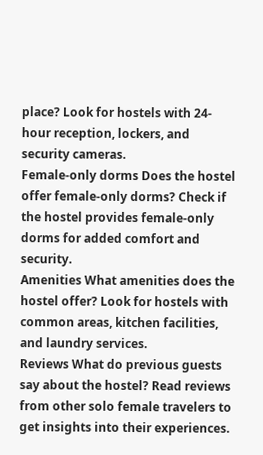place? Look for hostels with 24-hour reception, lockers, and security cameras.
Female-only dorms Does the hostel offer female-only dorms? Check if the hostel provides female-only dorms for added comfort and security.
Amenities What amenities does the hostel offer? Look for hostels with common areas, kitchen facilities, and laundry services.
Reviews What do previous guests say about the hostel? Read reviews from other solo female travelers to get insights into their experiences.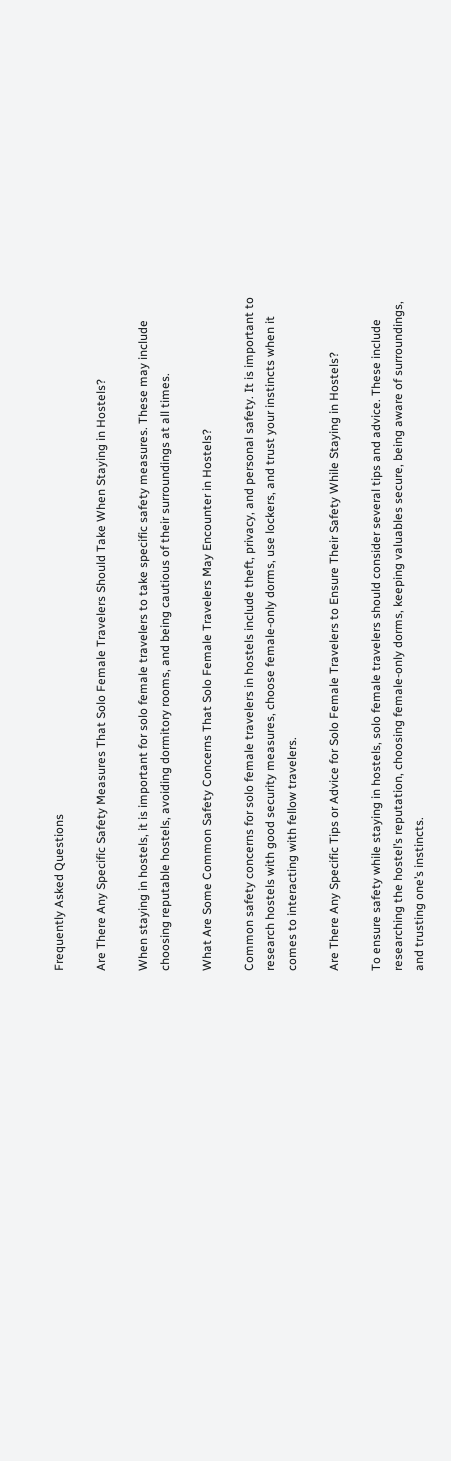Frequently Asked Questions

Are There Any Specific Safety Measures That Solo Female Travelers Should Take When Staying in Hostels?

When staying in hostels, it is important for solo female travelers to take specific safety measures. These may include choosing reputable hostels, avoiding dormitory rooms, and being cautious of their surroundings at all times.

What Are Some Common Safety Concerns That Solo Female Travelers May Encounter in Hostels?

Common safety concerns for solo female travelers in hostels include theft, privacy, and personal safety. It is important to research hostels with good security measures, choose female-only dorms, use lockers, and trust your instincts when it comes to interacting with fellow travelers.

Are There Any Specific Tips or Advice for Solo Female Travelers to Ensure Their Safety While Staying in Hostels?

To ensure safety while staying in hostels, solo female travelers should consider several tips and advice. These include researching the hostel’s reputation, choosing female-only dorms, keeping valuables secure, being aware of surroundings, and trusting one’s instincts.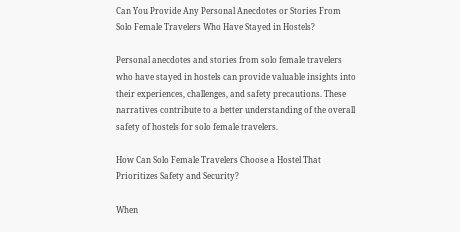Can You Provide Any Personal Anecdotes or Stories From Solo Female Travelers Who Have Stayed in Hostels?

Personal anecdotes and stories from solo female travelers who have stayed in hostels can provide valuable insights into their experiences, challenges, and safety precautions. These narratives contribute to a better understanding of the overall safety of hostels for solo female travelers.

How Can Solo Female Travelers Choose a Hostel That Prioritizes Safety and Security?

When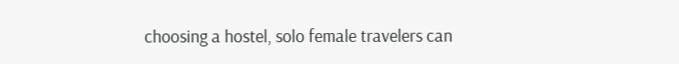choosing a hostel, solo female travelers can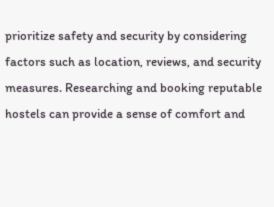prioritize safety and security by considering factors such as location, reviews, and security measures. Researching and booking reputable hostels can provide a sense of comfort and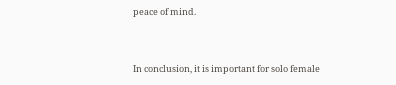peace of mind.


In conclusion, it is important for solo female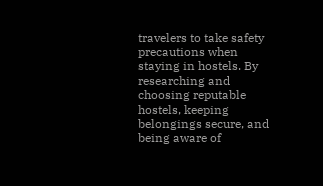travelers to take safety precautions when staying in hostels. By researching and choosing reputable hostels, keeping belongings secure, and being aware of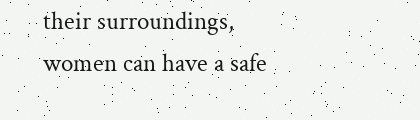their surroundings, women can have a safe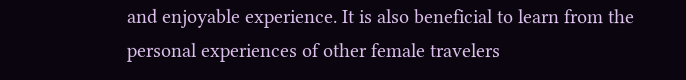and enjoyable experience. It is also beneficial to learn from the personal experiences of other female travelers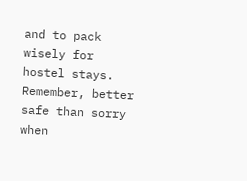and to pack wisely for hostel stays. Remember, better safe than sorry when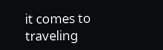it comes to traveling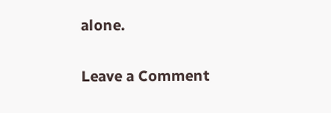alone.

Leave a Comment